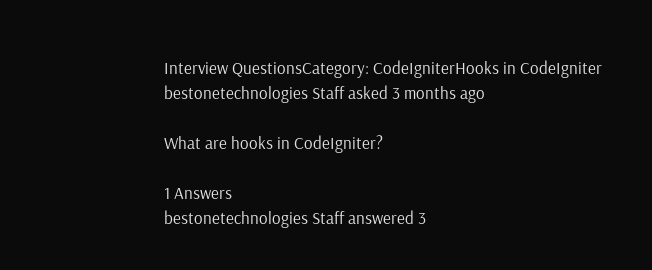Interview QuestionsCategory: CodeIgniterHooks in CodeIgniter
bestonetechnologies Staff asked 3 months ago

What are hooks in CodeIgniter?

1 Answers
bestonetechnologies Staff answered 3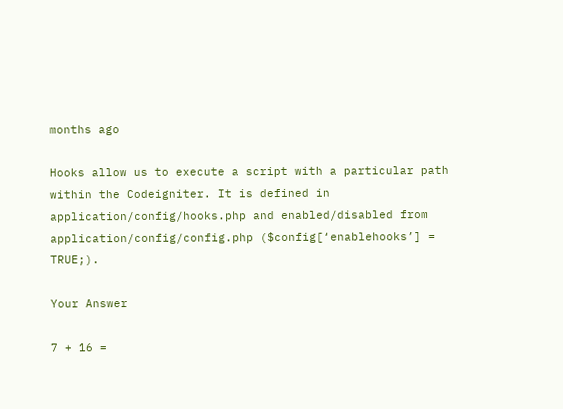months ago

Hooks allow us to execute a script with a particular path within the Codeigniter. It is defined in application/config/hooks.php and enabled/disabled from application/config/config.php ($config[‘enablehooks’] = TRUE;).

Your Answer

7 + 16 =